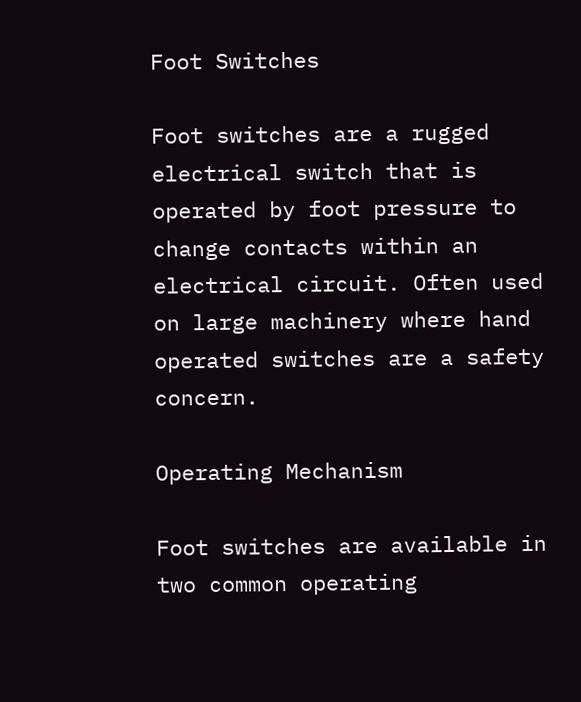Foot Switches

Foot switches are a rugged electrical switch that is operated by foot pressure to change contacts within an electrical circuit. Often used on large machinery where hand operated switches are a safety concern.

Operating Mechanism

Foot switches are available in two common operating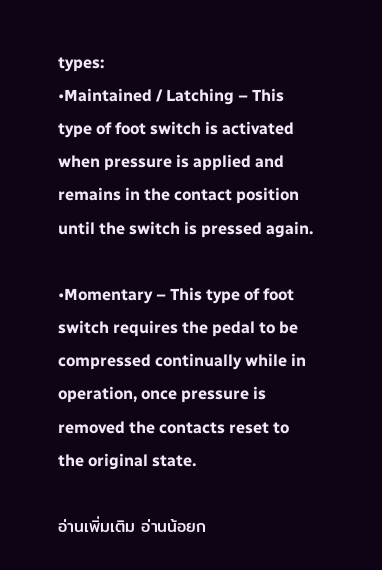types:
•Maintained / Latching – This type of foot switch is activated when pressure is applied and remains in the contact position until the switch is pressed again.

•Momentary – This type of foot switch requires the pedal to be compressed continually while in operation, once pressure is removed the contacts reset to the original state.

อ่านเพิ่มเติม อ่านน้อยก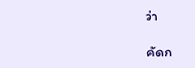ว่า

คัดก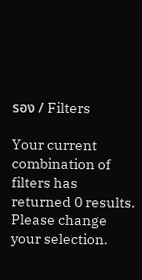รอง / Filters

Your current combination of filters has returned 0 results. Please change your selection.